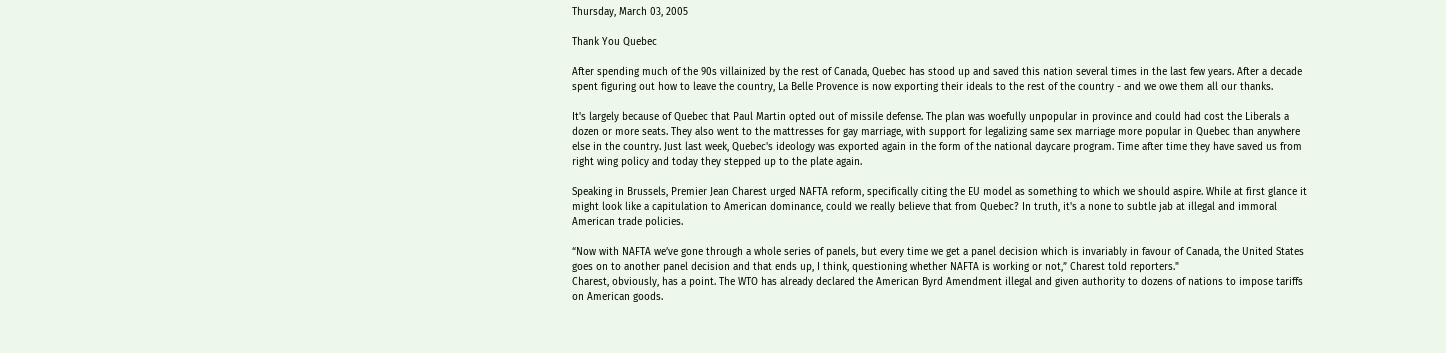Thursday, March 03, 2005

Thank You Quebec

After spending much of the 90s villainized by the rest of Canada, Quebec has stood up and saved this nation several times in the last few years. After a decade spent figuring out how to leave the country, La Belle Provence is now exporting their ideals to the rest of the country - and we owe them all our thanks.

It's largely because of Quebec that Paul Martin opted out of missile defense. The plan was woefully unpopular in province and could had cost the Liberals a dozen or more seats. They also went to the mattresses for gay marriage, with support for legalizing same sex marriage more popular in Quebec than anywhere else in the country. Just last week, Quebec's ideology was exported again in the form of the national daycare program. Time after time they have saved us from right wing policy and today they stepped up to the plate again.

Speaking in Brussels, Premier Jean Charest urged NAFTA reform, specifically citing the EU model as something to which we should aspire. While at first glance it might look like a capitulation to American dominance, could we really believe that from Quebec? In truth, it's a none to subtle jab at illegal and immoral American trade policies.

“Now with NAFTA we’ve gone through a whole series of panels, but every time we get a panel decision which is invariably in favour of Canada, the United States goes on to another panel decision and that ends up, I think, questioning whether NAFTA is working or not,” Charest told reporters."
Charest, obviously, has a point. The WTO has already declared the American Byrd Amendment illegal and given authority to dozens of nations to impose tariffs on American goods.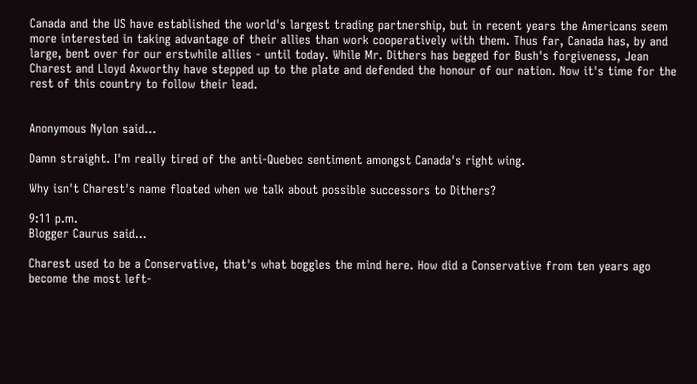Canada and the US have established the world's largest trading partnership, but in recent years the Americans seem more interested in taking advantage of their allies than work cooperatively with them. Thus far, Canada has, by and large, bent over for our erstwhile allies - until today. While Mr. Dithers has begged for Bush's forgiveness, Jean Charest and Lloyd Axworthy have stepped up to the plate and defended the honour of our nation. Now it's time for the rest of this country to follow their lead.


Anonymous Nylon said...

Damn straight. I'm really tired of the anti-Quebec sentiment amongst Canada's right wing.

Why isn't Charest's name floated when we talk about possible successors to Dithers?

9:11 p.m.
Blogger Caurus said...

Charest used to be a Conservative, that's what boggles the mind here. How did a Conservative from ten years ago become the most left-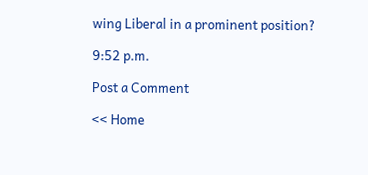wing Liberal in a prominent position?

9:52 p.m.

Post a Comment

<< Home